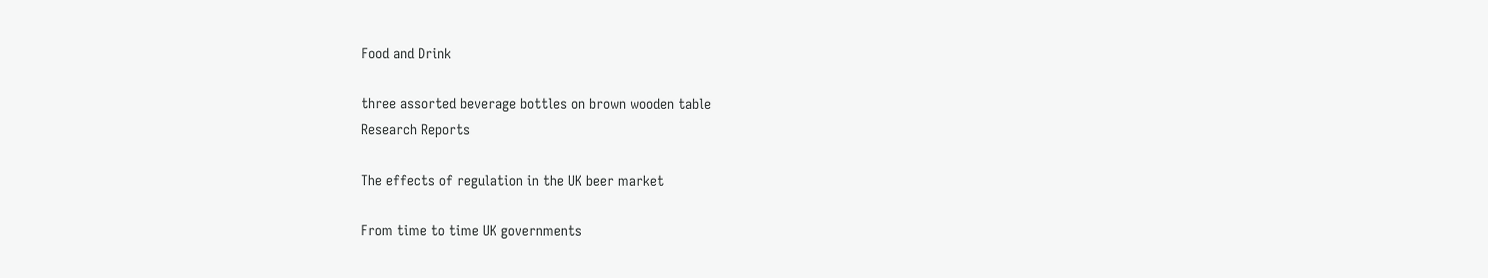Food and Drink

three assorted beverage bottles on brown wooden table
Research Reports

The effects of regulation in the UK beer market

From time to time UK governments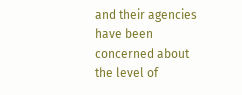and their agencies have been concerned about the level of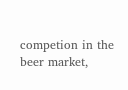competion in the beer market,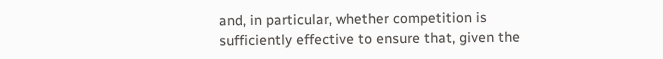and, in particular, whether competition is sufficiently effective to ensure that, given the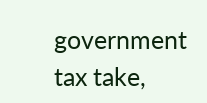government tax take,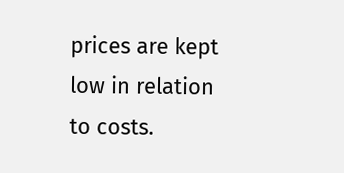prices are kept low in relation to costs.